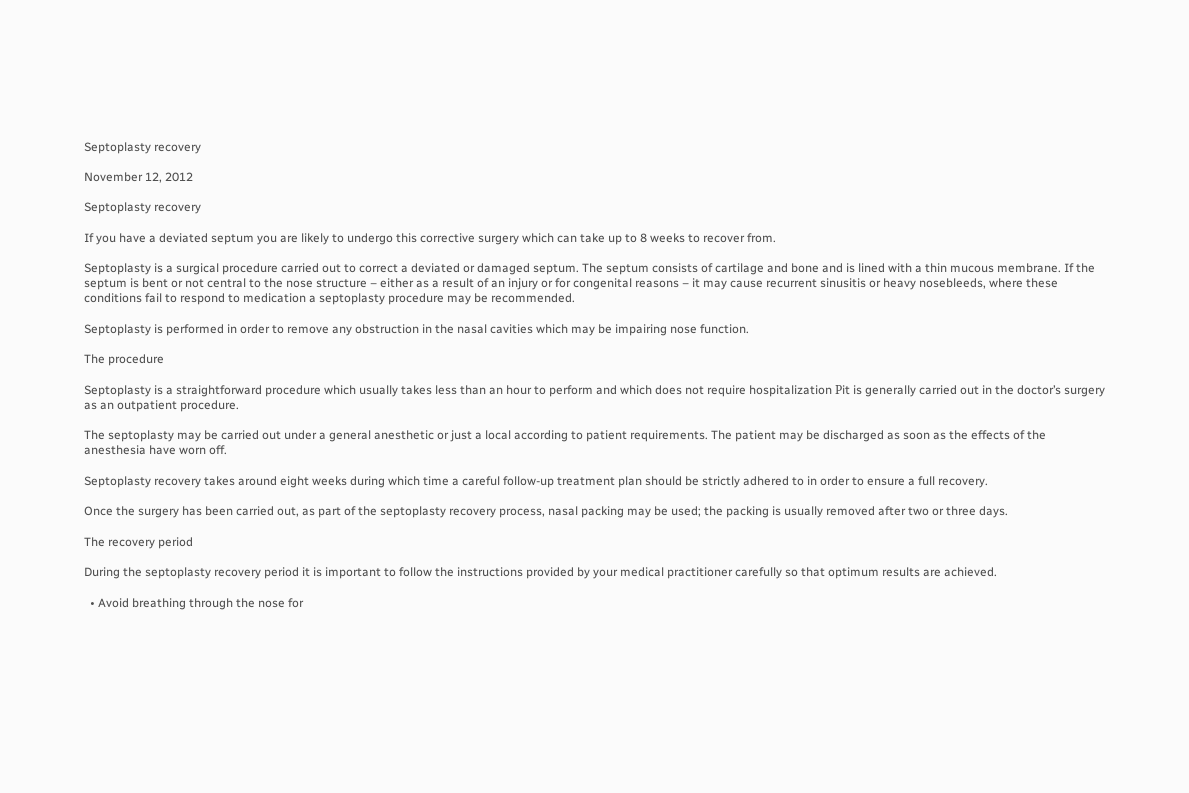Septoplasty recovery

November 12, 2012

Septoplasty recovery

If you have a deviated septum you are likely to undergo this corrective surgery which can take up to 8 weeks to recover from.

Septoplasty is a surgical procedure carried out to correct a deviated or damaged septum. The septum consists of cartilage and bone and is lined with a thin mucous membrane. If the septum is bent or not central to the nose structure – either as a result of an injury or for congenital reasons – it may cause recurrent sinusitis or heavy nosebleeds, where these conditions fail to respond to medication a septoplasty procedure may be recommended.

Septoplasty is performed in order to remove any obstruction in the nasal cavities which may be impairing nose function.

The procedure

Septoplasty is a straightforward procedure which usually takes less than an hour to perform and which does not require hospitalization Рit is generally carried out in the doctor’s surgery as an outpatient procedure.

The septoplasty may be carried out under a general anesthetic or just a local according to patient requirements. The patient may be discharged as soon as the effects of the anesthesia have worn off.

Septoplasty recovery takes around eight weeks during which time a careful follow-up treatment plan should be strictly adhered to in order to ensure a full recovery.

Once the surgery has been carried out, as part of the septoplasty recovery process, nasal packing may be used; the packing is usually removed after two or three days.

The recovery period

During the septoplasty recovery period it is important to follow the instructions provided by your medical practitioner carefully so that optimum results are achieved.

  • Avoid breathing through the nose for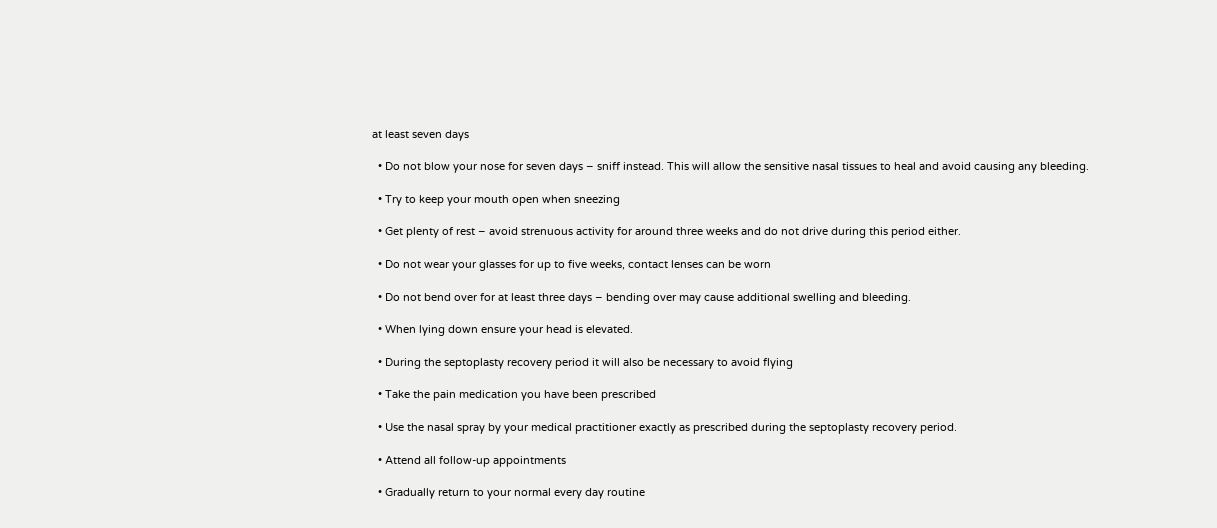at least seven days

  • Do not blow your nose for seven days – sniff instead. This will allow the sensitive nasal tissues to heal and avoid causing any bleeding.

  • Try to keep your mouth open when sneezing

  • Get plenty of rest – avoid strenuous activity for around three weeks and do not drive during this period either.

  • Do not wear your glasses for up to five weeks, contact lenses can be worn

  • Do not bend over for at least three days – bending over may cause additional swelling and bleeding.

  • When lying down ensure your head is elevated.

  • During the septoplasty recovery period it will also be necessary to avoid flying

  • Take the pain medication you have been prescribed

  • Use the nasal spray by your medical practitioner exactly as prescribed during the septoplasty recovery period.

  • Attend all follow-up appointments

  • Gradually return to your normal every day routine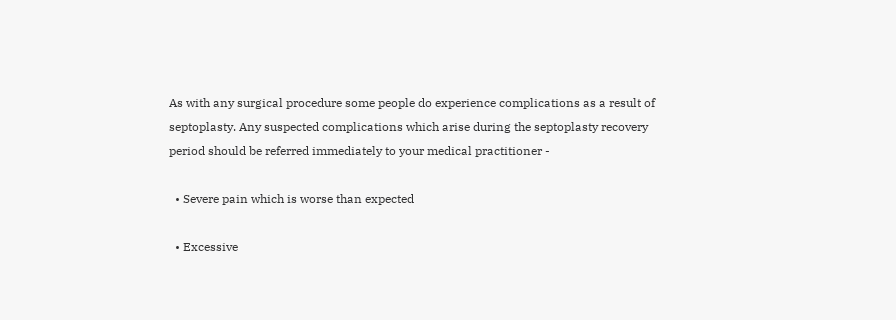As with any surgical procedure some people do experience complications as a result of septoplasty. Any suspected complications which arise during the septoplasty recovery period should be referred immediately to your medical practitioner -

  • Severe pain which is worse than expected

  • Excessive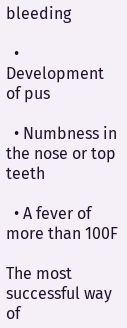bleeding

  • Development of pus

  • Numbness in the nose or top teeth

  • A fever of more than 100F

The most successful way of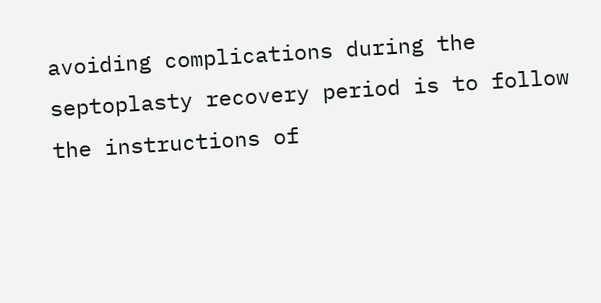avoiding complications during the septoplasty recovery period is to follow the instructions of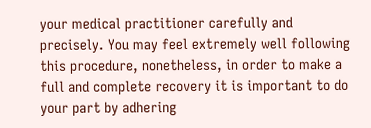your medical practitioner carefully and precisely. You may feel extremely well following this procedure, nonetheless, in order to make a full and complete recovery it is important to do your part by adhering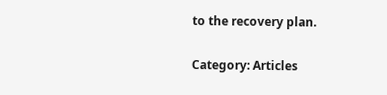to the recovery plan.

Category: Articles